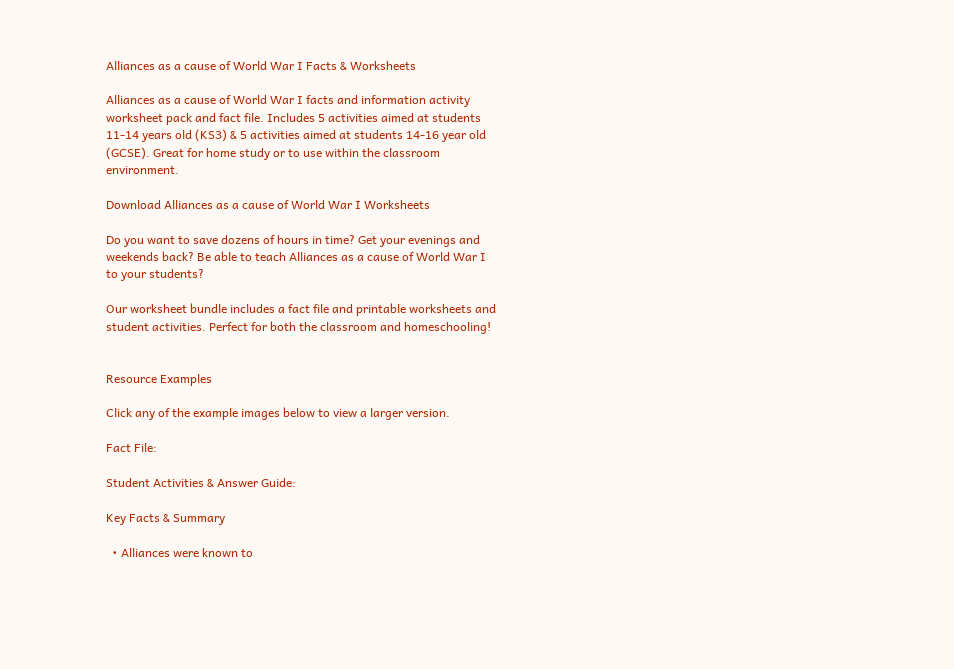Alliances as a cause of World War I Facts & Worksheets

Alliances as a cause of World War I facts and information activity worksheet pack and fact file. Includes 5 activities aimed at students 11-14 years old (KS3) & 5 activities aimed at students 14-16 year old (GCSE). Great for home study or to use within the classroom environment.

Download Alliances as a cause of World War I Worksheets

Do you want to save dozens of hours in time? Get your evenings and weekends back? Be able to teach Alliances as a cause of World War I to your students?

Our worksheet bundle includes a fact file and printable worksheets and student activities. Perfect for both the classroom and homeschooling!


Resource Examples

Click any of the example images below to view a larger version.

Fact File:

Student Activities & Answer Guide:

Key Facts & Summary

  • Alliances were known to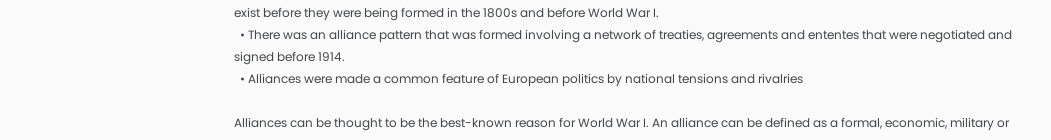exist before they were being formed in the 1800s and before World War I.
  • There was an alliance pattern that was formed involving a network of treaties, agreements and ententes that were negotiated and signed before 1914.
  • Alliances were made a common feature of European politics by national tensions and rivalries

Alliances can be thought to be the best-known reason for World War I. An alliance can be defined as a formal, economic, military or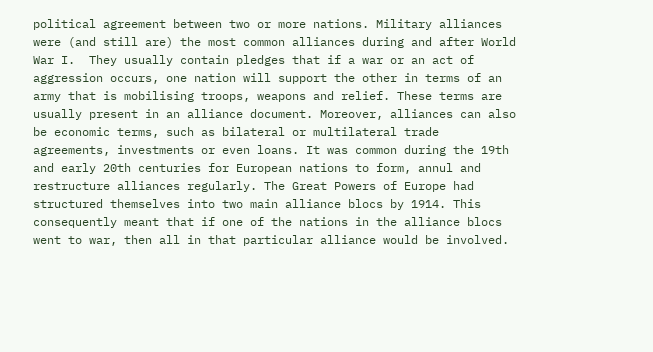political agreement between two or more nations. Military alliances were (and still are) the most common alliances during and after World War I.  They usually contain pledges that if a war or an act of aggression occurs, one nation will support the other in terms of an army that is mobilising troops, weapons and relief. These terms are usually present in an alliance document. Moreover, alliances can also be economic terms, such as bilateral or multilateral trade agreements, investments or even loans. It was common during the 19th and early 20th centuries for European nations to form, annul and restructure alliances regularly. The Great Powers of Europe had structured themselves into two main alliance blocs by 1914. This consequently meant that if one of the nations in the alliance blocs went to war, then all in that particular alliance would be involved.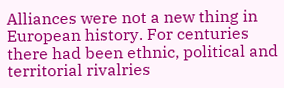Alliances were not a new thing in European history. For centuries there had been ethnic, political and territorial rivalries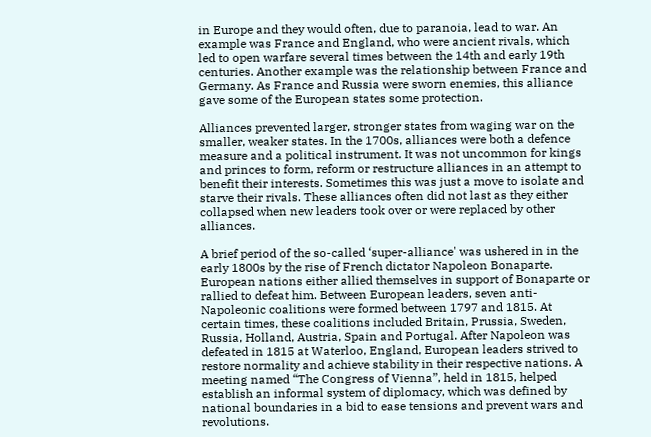in Europe and they would often, due to paranoia, lead to war. An example was France and England, who were ancient rivals, which led to open warfare several times between the 14th and early 19th centuries. Another example was the relationship between France and Germany. As France and Russia were sworn enemies, this alliance gave some of the European states some protection.

Alliances prevented larger, stronger states from waging war on the smaller, weaker states. In the 1700s, alliances were both a defence measure and a political instrument. It was not uncommon for kings and princes to form, reform or restructure alliances in an attempt to benefit their interests. Sometimes this was just a move to isolate and starve their rivals. These alliances often did not last as they either collapsed when new leaders took over or were replaced by other alliances.

A brief period of the so-called ‘super-alliance' was ushered in in the early 1800s by the rise of French dictator Napoleon Bonaparte. European nations either allied themselves in support of Bonaparte or rallied to defeat him. Between European leaders, seven anti-Napoleonic coalitions were formed between 1797 and 1815. At certain times, these coalitions included Britain, Prussia, Sweden, Russia, Holland, Austria, Spain and Portugal. After Napoleon was defeated in 1815 at Waterloo, England, European leaders strived to restore normality and achieve stability in their respective nations. A meeting named “The Congress of Vienna”, held in 1815, helped establish an informal system of diplomacy, which was defined by national boundaries in a bid to ease tensions and prevent wars and revolutions.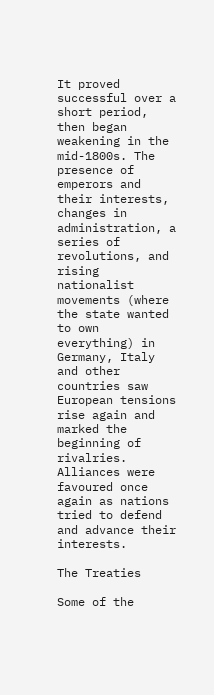It proved successful over a short period, then began weakening in the mid-1800s. The presence of emperors and their interests, changes in administration, a series of revolutions, and rising nationalist movements (where the state wanted to own everything) in Germany, Italy and other countries saw European tensions rise again and marked the beginning of rivalries. Alliances were favoured once again as nations tried to defend and advance their interests.

The Treaties

Some of the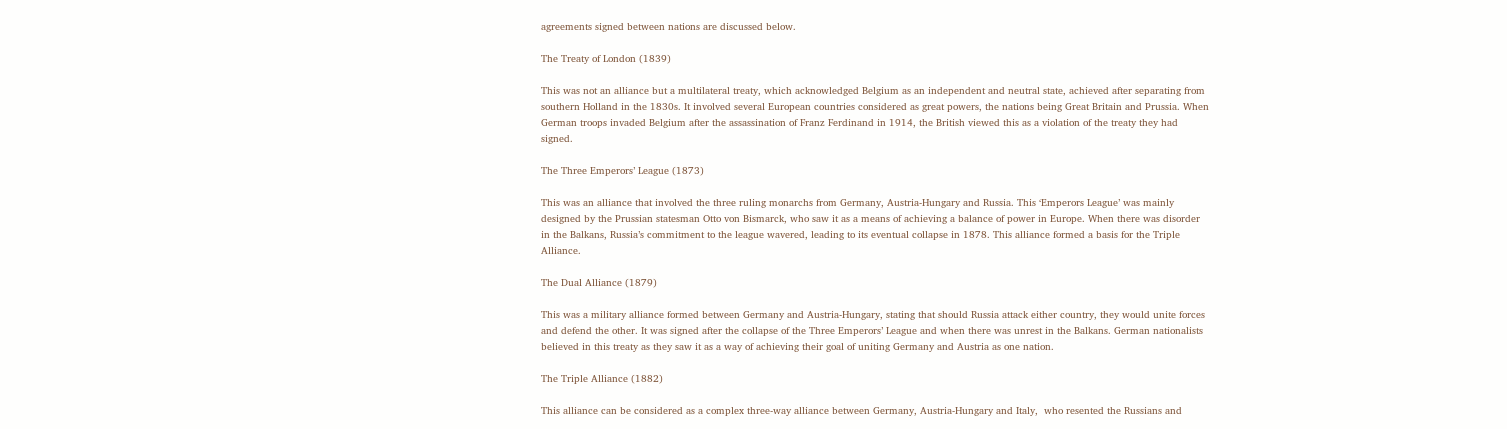agreements signed between nations are discussed below.

The Treaty of London (1839)

This was not an alliance but a multilateral treaty, which acknowledged Belgium as an independent and neutral state, achieved after separating from southern Holland in the 1830s. It involved several European countries considered as great powers, the nations being Great Britain and Prussia. When German troops invaded Belgium after the assassination of Franz Ferdinand in 1914, the British viewed this as a violation of the treaty they had signed.

The Three Emperors’ League (1873)

This was an alliance that involved the three ruling monarchs from Germany, Austria-Hungary and Russia. This ‘Emperors League’ was mainly designed by the Prussian statesman Otto von Bismarck, who saw it as a means of achieving a balance of power in Europe. When there was disorder in the Balkans, Russia’s commitment to the league wavered, leading to its eventual collapse in 1878. This alliance formed a basis for the Triple Alliance.

The Dual Alliance (1879)

This was a military alliance formed between Germany and Austria-Hungary, stating that should Russia attack either country, they would unite forces and defend the other. It was signed after the collapse of the Three Emperors’ League and when there was unrest in the Balkans. German nationalists believed in this treaty as they saw it as a way of achieving their goal of uniting Germany and Austria as one nation.

The Triple Alliance (1882)

This alliance can be considered as a complex three-way alliance between Germany, Austria-Hungary and Italy,  who resented the Russians and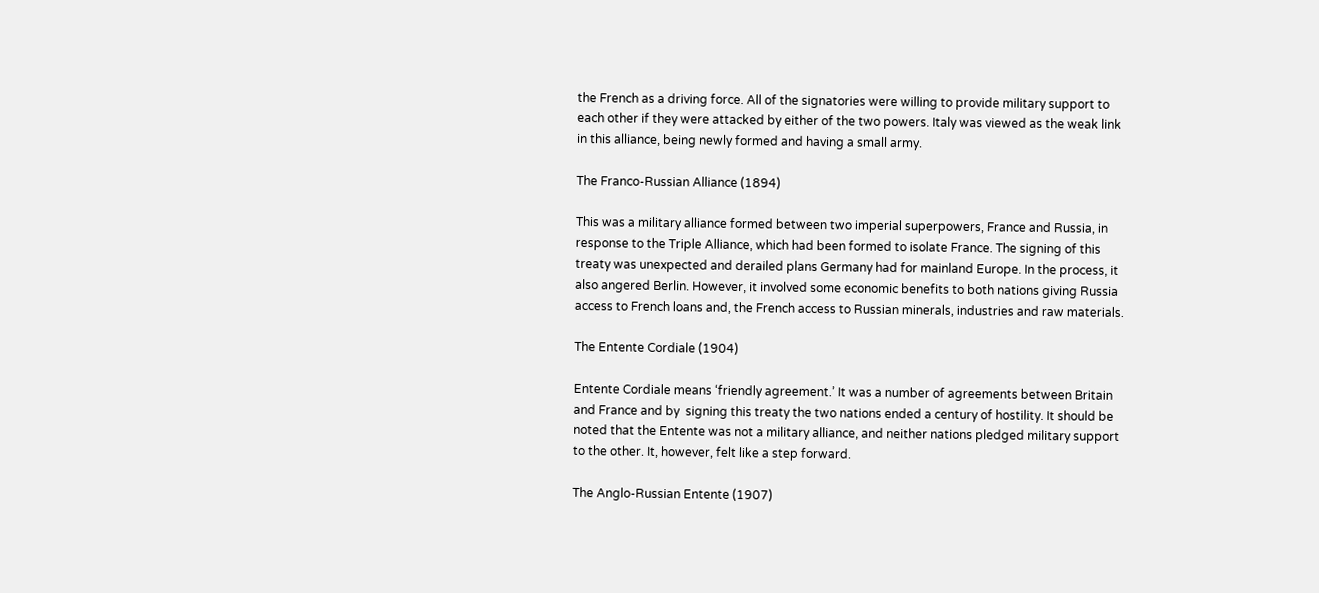the French as a driving force. All of the signatories were willing to provide military support to each other if they were attacked by either of the two powers. Italy was viewed as the weak link in this alliance, being newly formed and having a small army.

The Franco-Russian Alliance (1894)

This was a military alliance formed between two imperial superpowers, France and Russia, in response to the Triple Alliance, which had been formed to isolate France. The signing of this treaty was unexpected and derailed plans Germany had for mainland Europe. In the process, it also angered Berlin. However, it involved some economic benefits to both nations giving Russia access to French loans and, the French access to Russian minerals, industries and raw materials.

The Entente Cordiale (1904)

Entente Cordiale means ‘friendly agreement.’ It was a number of agreements between Britain and France and by  signing this treaty the two nations ended a century of hostility. It should be noted that the Entente was not a military alliance, and neither nations pledged military support to the other. It, however, felt like a step forward.

The Anglo-Russian Entente (1907)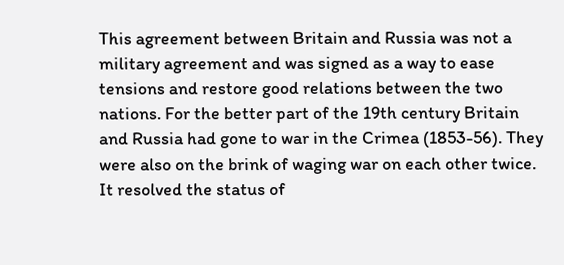This agreement between Britain and Russia was not a military agreement and was signed as a way to ease tensions and restore good relations between the two nations. For the better part of the 19th century Britain and Russia had gone to war in the Crimea (1853-56). They were also on the brink of waging war on each other twice. It resolved the status of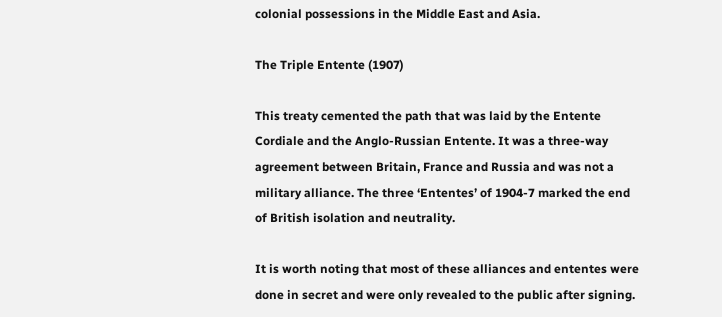colonial possessions in the Middle East and Asia.

The Triple Entente (1907)

This treaty cemented the path that was laid by the Entente Cordiale and the Anglo-Russian Entente. It was a three-way agreement between Britain, France and Russia and was not a military alliance. The three ‘Ententes’ of 1904-7 marked the end of British isolation and neutrality.

It is worth noting that most of these alliances and ententes were done in secret and were only revealed to the public after signing.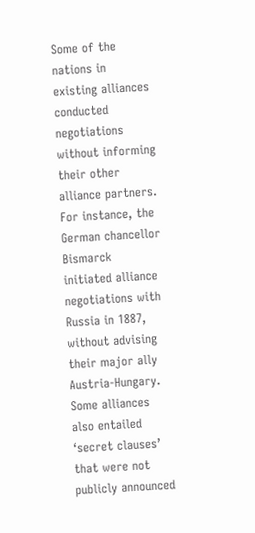Some of the nations in existing alliances conducted negotiations without informing their other alliance partners. For instance, the German chancellor Bismarck initiated alliance negotiations with Russia in 1887, without advising their major ally Austria-Hungary. Some alliances also entailed ‘secret clauses’ that were not publicly announced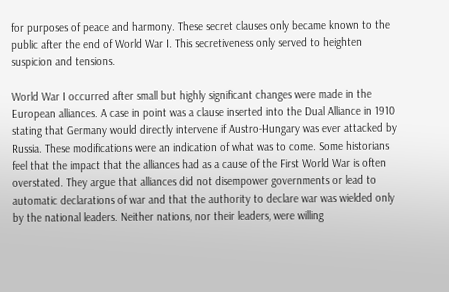for purposes of peace and harmony. These secret clauses only became known to the public after the end of World War I. This secretiveness only served to heighten suspicion and tensions.

World War I occurred after small but highly significant changes were made in the European alliances. A case in point was a clause inserted into the Dual Alliance in 1910 stating that Germany would directly intervene if Austro-Hungary was ever attacked by Russia. These modifications were an indication of what was to come. Some historians feel that the impact that the alliances had as a cause of the First World War is often overstated. They argue that alliances did not disempower governments or lead to automatic declarations of war and that the authority to declare war was wielded only by the national leaders. Neither nations, nor their leaders, were willing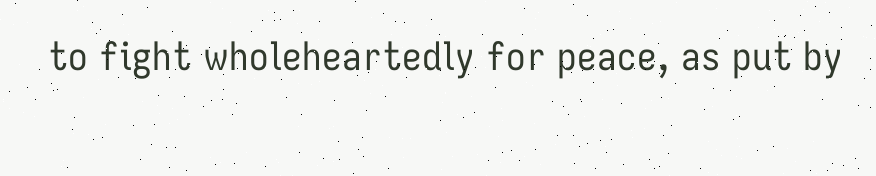to fight wholeheartedly for peace, as put by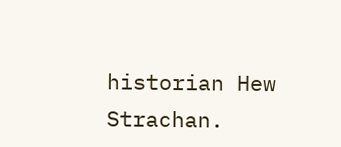historian Hew Strachan.